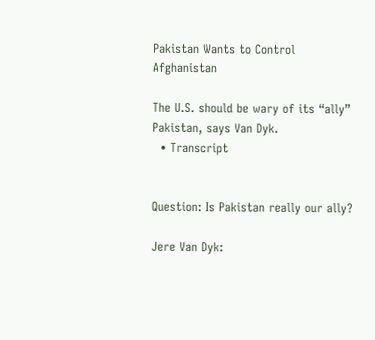Pakistan Wants to Control Afghanistan

The U.S. should be wary of its “ally” Pakistan, says Van Dyk.
  • Transcript


Question: Is Pakistan really our ally?

Jere Van Dyk: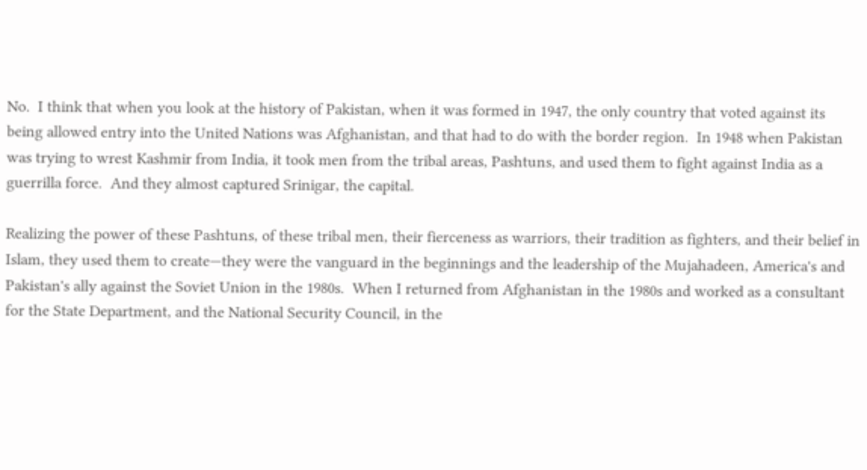No.  I think that when you look at the history of Pakistan, when it was formed in 1947, the only country that voted against its being allowed entry into the United Nations was Afghanistan, and that had to do with the border region.  In 1948 when Pakistan was trying to wrest Kashmir from India, it took men from the tribal areas, Pashtuns, and used them to fight against India as a guerrilla force.  And they almost captured Srinigar, the capital.

Realizing the power of these Pashtuns, of these tribal men, their fierceness as warriors, their tradition as fighters, and their belief in Islam, they used them to create—they were the vanguard in the beginnings and the leadership of the Mujahadeen, America's and Pakistan's ally against the Soviet Union in the 1980s.  When I returned from Afghanistan in the 1980s and worked as a consultant for the State Department, and the National Security Council, in the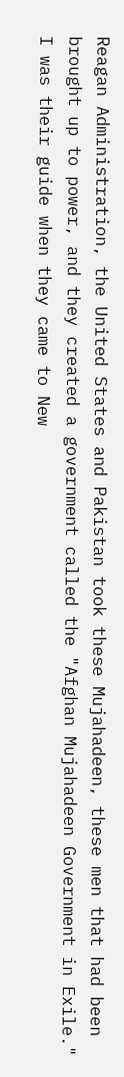Reagan Administration, the United States and Pakistan took these Mujahadeen, these men that had been brought up to power, and they created a government called the "Afghan Mujahadeen Government in Exile."  I was their guide when they came to New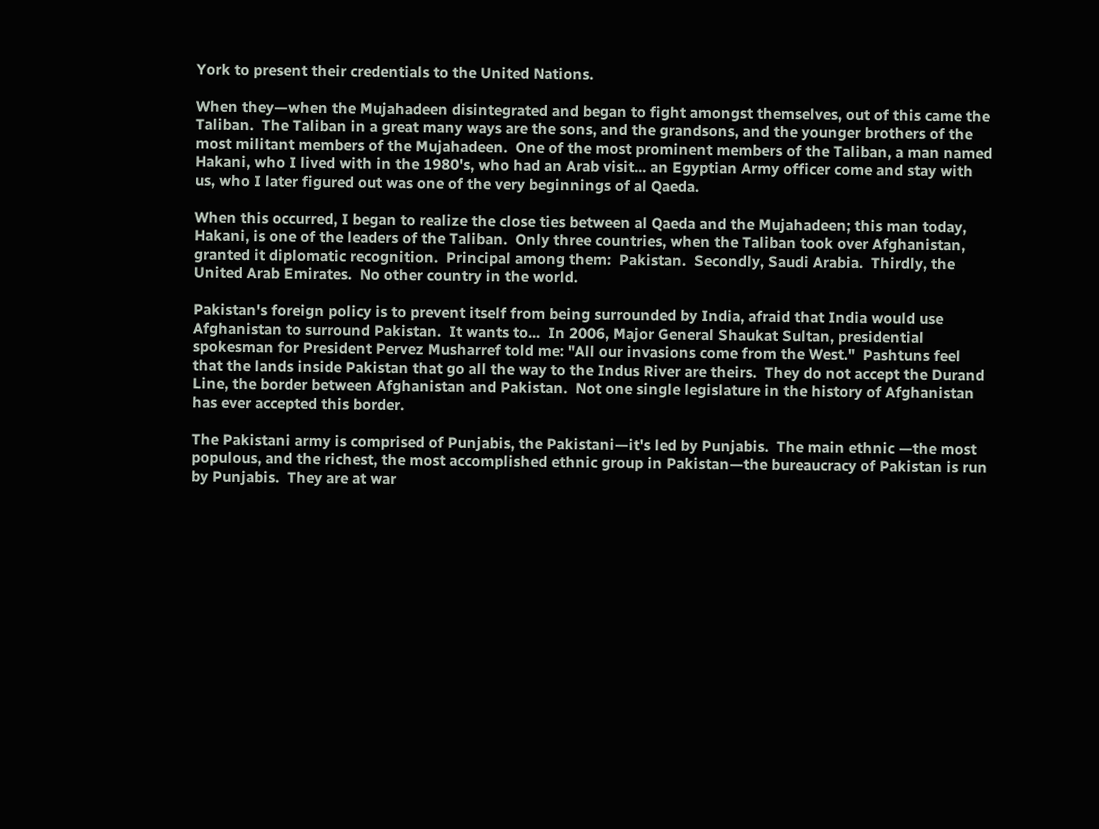York to present their credentials to the United Nations.

When they—when the Mujahadeen disintegrated and began to fight amongst themselves, out of this came the Taliban.  The Taliban in a great many ways are the sons, and the grandsons, and the younger brothers of the most militant members of the Mujahadeen.  One of the most prominent members of the Taliban, a man named Hakani, who I lived with in the 1980's, who had an Arab visit... an Egyptian Army officer come and stay with us, who I later figured out was one of the very beginnings of al Qaeda.

When this occurred, I began to realize the close ties between al Qaeda and the Mujahadeen; this man today, Hakani, is one of the leaders of the Taliban.  Only three countries, when the Taliban took over Afghanistan, granted it diplomatic recognition.  Principal among them:  Pakistan.  Secondly, Saudi Arabia.  Thirdly, the United Arab Emirates.  No other country in the world.

Pakistan's foreign policy is to prevent itself from being surrounded by India, afraid that India would use Afghanistan to surround Pakistan.  It wants to...  In 2006, Major General Shaukat Sultan, presidential spokesman for President Pervez Musharref told me: "All our invasions come from the West."  Pashtuns feel that the lands inside Pakistan that go all the way to the Indus River are theirs.  They do not accept the Durand Line, the border between Afghanistan and Pakistan.  Not one single legislature in the history of Afghanistan has ever accepted this border.

The Pakistani army is comprised of Punjabis, the Pakistani—it's led by Punjabis.  The main ethnic —the most populous, and the richest, the most accomplished ethnic group in Pakistan—the bureaucracy of Pakistan is run by Punjabis.  They are at war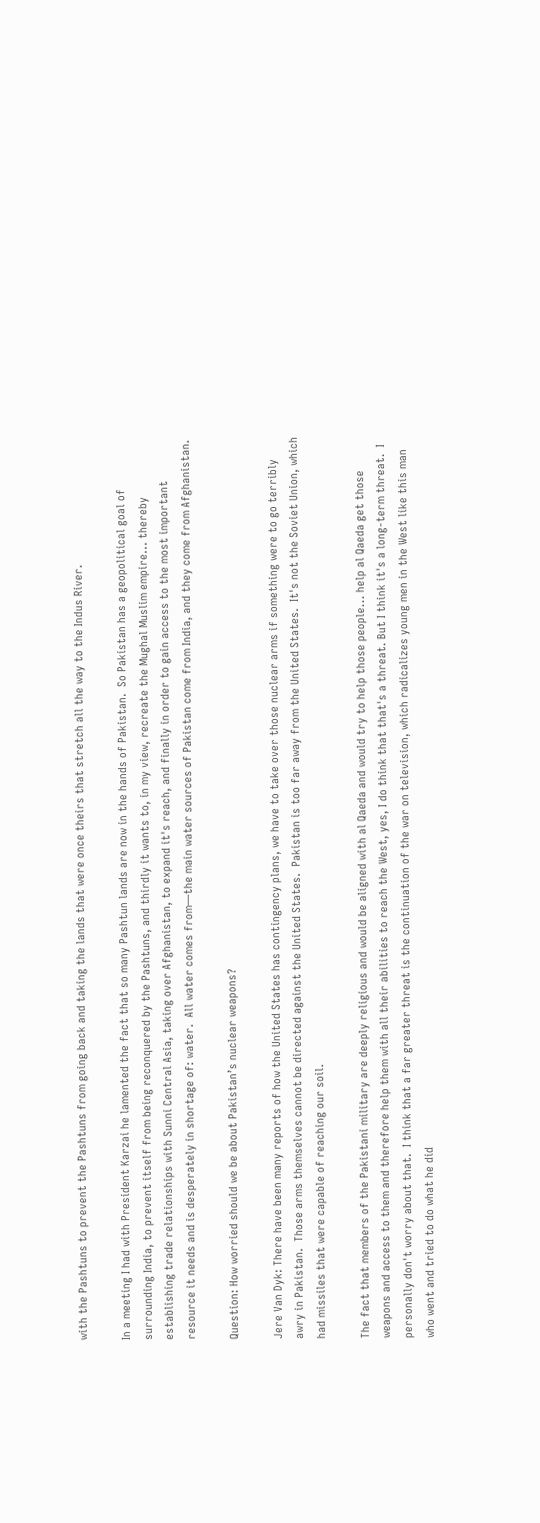with the Pashtuns to prevent the Pashtuns from going back and taking the lands that were once theirs that stretch all the way to the Indus River.

In a meeting I had with President Karzai he lamented the fact that so many Pashtun lands are now in the hands of Pakistan.  So Pakistan has a geopolitical goal of surrounding India, to prevent itself from being reconquered by the Pashtuns, and thirdly it wants to, in my view, recreate the Mughal Muslim empire... thereby establishing trade relationships with Sunni Central Asia, taking over Afghanistan, to expand it's reach, and finally in order to gain access to the most important resource it needs and is desperately in shortage of: water.  All water comes from—the main water sources of Pakistan come from India, and they come from Afghanistan.

Question: How worried should we be about Pakistan’s nuclear weapons?

Jere Van Dyk: There have been many reports of how the United States has contingency plans, we have to take over those nuclear arms if something were to go terribly awry in Pakistan.  Those arms themselves cannot be directed against the United States.  Pakistan is too far away from the United States.  It's not the Soviet Union, which had missiles that were capable of reaching our soil.

The fact that members of the Pakistani military are deeply religious and would be aligned with al Qaeda and would try to help those people... help al Qaeda get those weapons and access to them and therefore help them with all their abilities to reach the West, yes, I do think that that's a threat. But I think it's a long-term threat.  I personally don't worry about that.  I think that a far greater threat is the continuation of the war on television, which radicalizes young men in the West like this man who went and tried to do what he did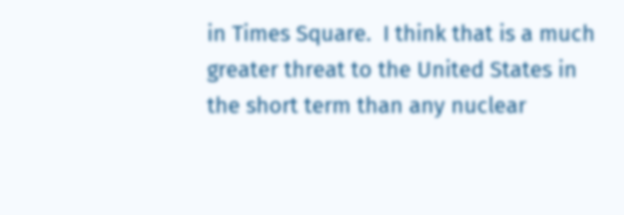in Times Square.  I think that is a much greater threat to the United States in the short term than any nuclear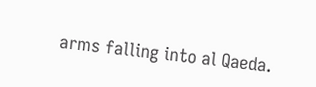arms falling into al Qaeda.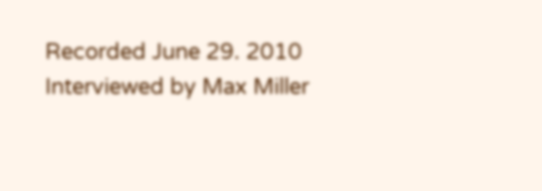Recorded June 29. 2010
Interviewed by Max Miller